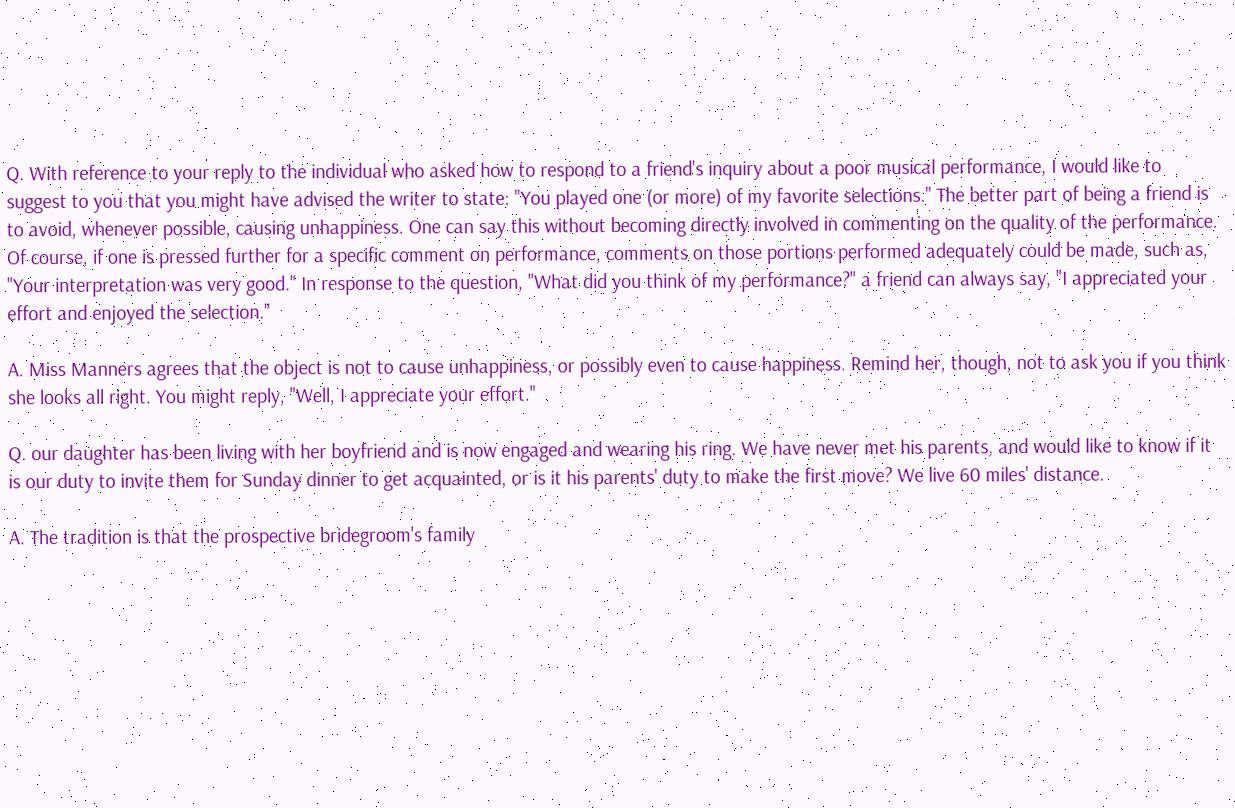Q. With reference to your reply to the individual who asked how to respond to a friend's inquiry about a poor musical performance, I would like to suggest to you that you might have advised the writer to state: "You played one (or more) of my favorite selections." The better part of being a friend is to avoid, whenever possible, causing unhappiness. One can say this without becoming directly involved in commenting on the quality of the performance. Of course, if one is pressed further for a specific comment on performance, comments on those portions performed adequately could be made, such as, "Your interpretation was very good." In response to the question, "What did you think of my performance?" a friend can always say, "I appreciated your effort and enjoyed the selection."

A. Miss Manners agrees that the object is not to cause unhappiness, or possibly even to cause happiness. Remind her, though, not to ask you if you think she looks all right. You might reply, "Well, I appreciate your effort."

Q. our daughter has been living with her boyfriend and is now engaged and wearing his ring. We have never met his parents, and would like to know if it is our duty to invite them for Sunday dinner to get acquainted, or is it his parents' duty to make the first move? We live 60 miles' distance.

A. The tradition is that the prospective bridegroom's family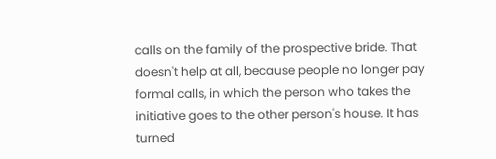calls on the family of the prospective bride. That doesn't help at all, because people no longer pay formal calls, in which the person who takes the initiative goes to the other person's house. It has turned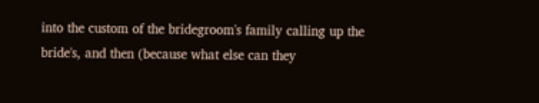into the custom of the bridegroom's family calling up the bride's, and then (because what else can they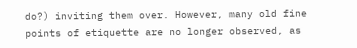do?) inviting them over. However, many old fine points of etiquette are no longer observed, as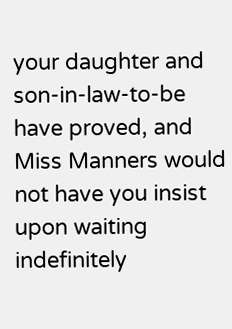your daughter and son-in-law-to-be have proved, and Miss Manners would not have you insist upon waiting indefinitely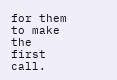for them to make the first call.